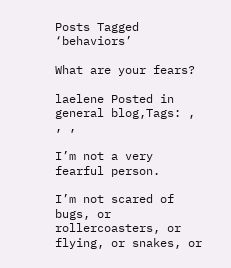Posts Tagged ‘behaviors’

What are your fears?

laelene Posted in general blog,Tags: , , ,

I’m not a very fearful person.

I’m not scared of bugs, or rollercoasters, or flying, or snakes, or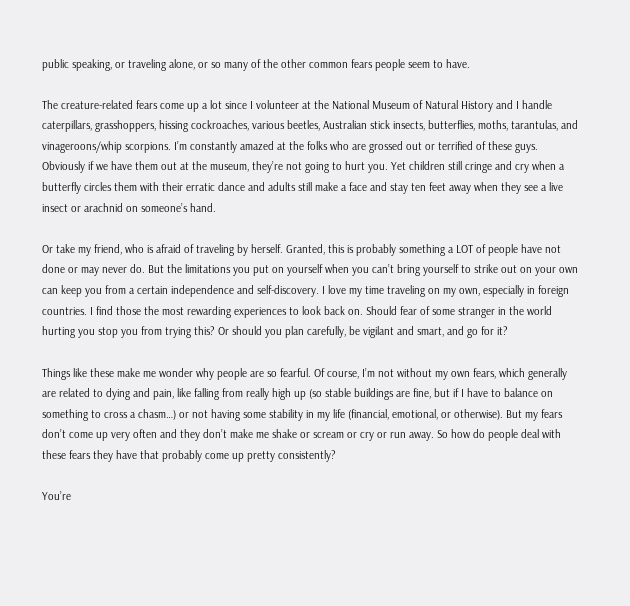public speaking, or traveling alone, or so many of the other common fears people seem to have.

The creature-related fears come up a lot since I volunteer at the National Museum of Natural History and I handle caterpillars, grasshoppers, hissing cockroaches, various beetles, Australian stick insects, butterflies, moths, tarantulas, and vinageroons/whip scorpions. I’m constantly amazed at the folks who are grossed out or terrified of these guys. Obviously if we have them out at the museum, they’re not going to hurt you. Yet children still cringe and cry when a butterfly circles them with their erratic dance and adults still make a face and stay ten feet away when they see a live insect or arachnid on someone’s hand.

Or take my friend, who is afraid of traveling by herself. Granted, this is probably something a LOT of people have not done or may never do. But the limitations you put on yourself when you can’t bring yourself to strike out on your own can keep you from a certain independence and self-discovery. I love my time traveling on my own, especially in foreign countries. I find those the most rewarding experiences to look back on. Should fear of some stranger in the world hurting you stop you from trying this? Or should you plan carefully, be vigilant and smart, and go for it?

Things like these make me wonder why people are so fearful. Of course, I’m not without my own fears, which generally are related to dying and pain, like falling from really high up (so stable buildings are fine, but if I have to balance on something to cross a chasm…) or not having some stability in my life (financial, emotional, or otherwise). But my fears don’t come up very often and they don’t make me shake or scream or cry or run away. So how do people deal with these fears they have that probably come up pretty consistently?

You’re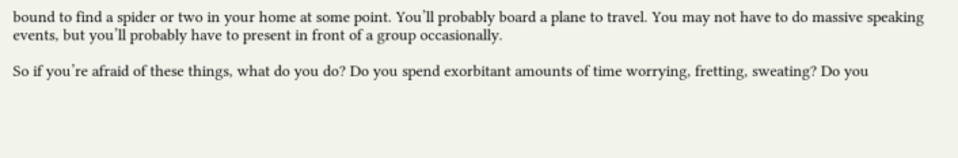bound to find a spider or two in your home at some point. You’ll probably board a plane to travel. You may not have to do massive speaking events, but you’ll probably have to present in front of a group occasionally.

So if you’re afraid of these things, what do you do? Do you spend exorbitant amounts of time worrying, fretting, sweating? Do you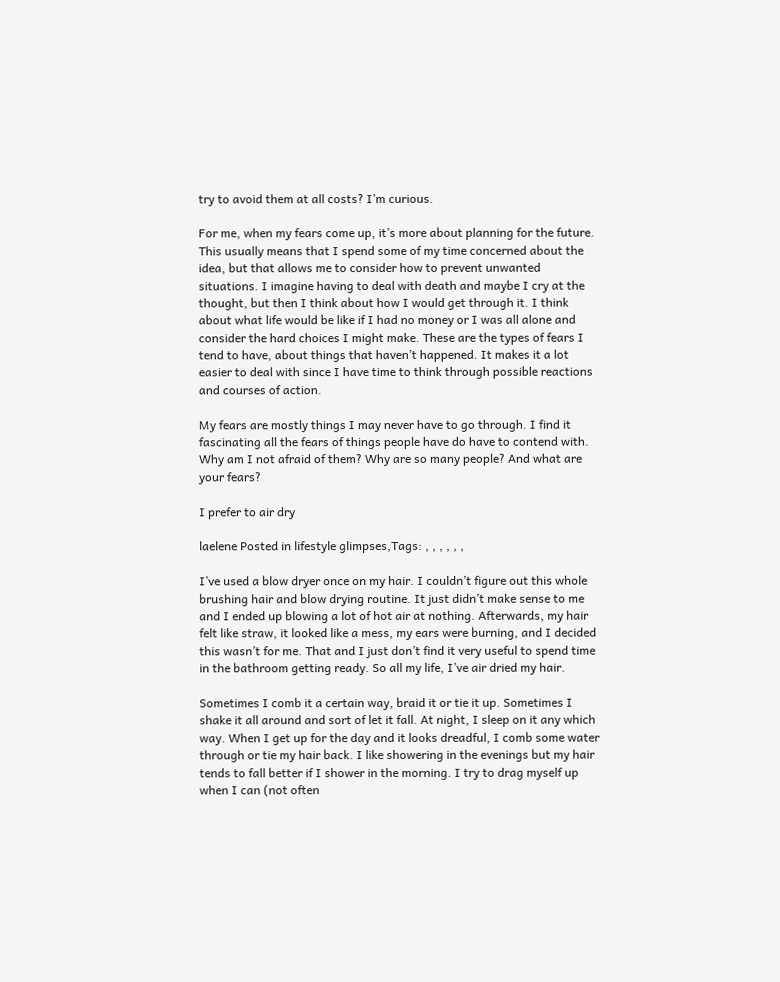try to avoid them at all costs? I’m curious.

For me, when my fears come up, it’s more about planning for the future. This usually means that I spend some of my time concerned about the idea, but that allows me to consider how to prevent unwanted situations. I imagine having to deal with death and maybe I cry at the thought, but then I think about how I would get through it. I think about what life would be like if I had no money or I was all alone and consider the hard choices I might make. These are the types of fears I tend to have, about things that haven’t happened. It makes it a lot easier to deal with since I have time to think through possible reactions and courses of action.

My fears are mostly things I may never have to go through. I find it fascinating all the fears of things people have do have to contend with. Why am I not afraid of them? Why are so many people? And what are your fears?

I prefer to air dry

laelene Posted in lifestyle glimpses,Tags: , , , , , ,

I’ve used a blow dryer once on my hair. I couldn’t figure out this whole brushing hair and blow drying routine. It just didn’t make sense to me and I ended up blowing a lot of hot air at nothing. Afterwards, my hair felt like straw, it looked like a mess, my ears were burning, and I decided this wasn’t for me. That and I just don’t find it very useful to spend time in the bathroom getting ready. So all my life, I’ve air dried my hair.

Sometimes I comb it a certain way, braid it or tie it up. Sometimes I shake it all around and sort of let it fall. At night, I sleep on it any which way. When I get up for the day and it looks dreadful, I comb some water through or tie my hair back. I like showering in the evenings but my hair tends to fall better if I shower in the morning. I try to drag myself up when I can (not often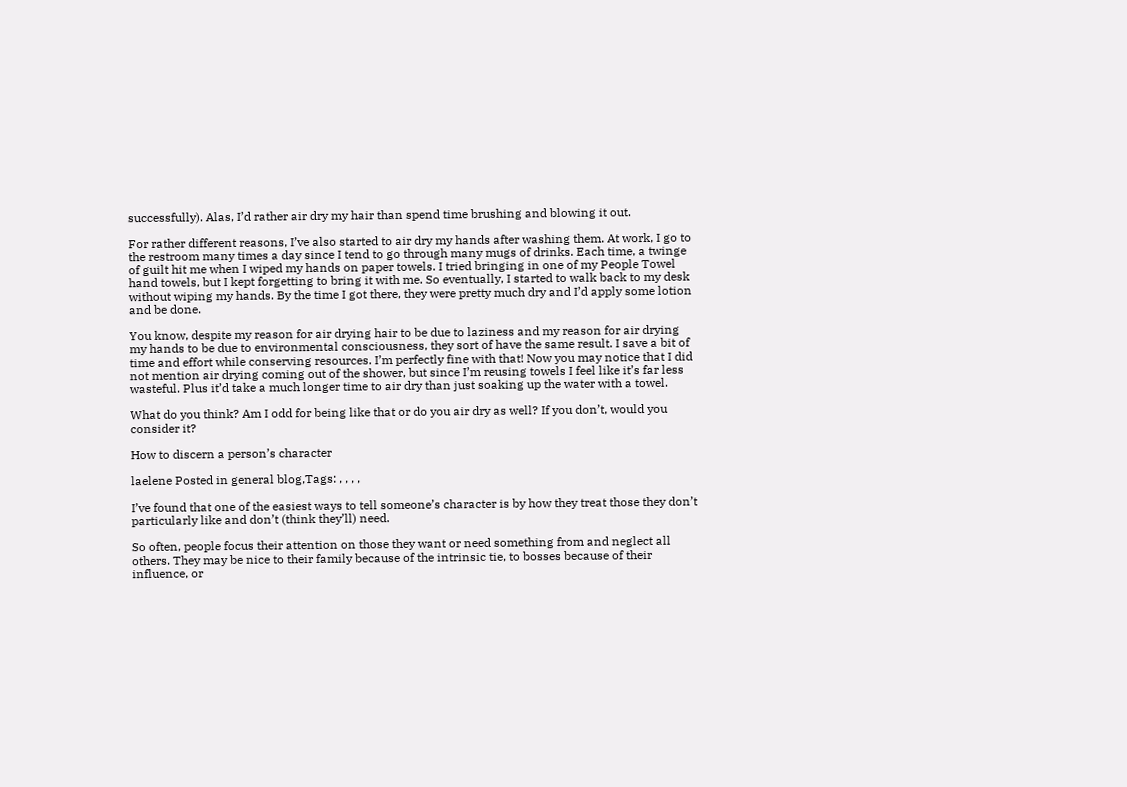successfully). Alas, I’d rather air dry my hair than spend time brushing and blowing it out.

For rather different reasons, I’ve also started to air dry my hands after washing them. At work, I go to the restroom many times a day since I tend to go through many mugs of drinks. Each time, a twinge of guilt hit me when I wiped my hands on paper towels. I tried bringing in one of my People Towel hand towels, but I kept forgetting to bring it with me. So eventually, I started to walk back to my desk without wiping my hands. By the time I got there, they were pretty much dry and I’d apply some lotion and be done.

You know, despite my reason for air drying hair to be due to laziness and my reason for air drying my hands to be due to environmental consciousness, they sort of have the same result. I save a bit of time and effort while conserving resources. I’m perfectly fine with that! Now you may notice that I did not mention air drying coming out of the shower, but since I’m reusing towels I feel like it’s far less wasteful. Plus it’d take a much longer time to air dry than just soaking up the water with a towel.

What do you think? Am I odd for being like that or do you air dry as well? If you don’t, would you consider it?

How to discern a person’s character

laelene Posted in general blog,Tags: , , , ,

I’ve found that one of the easiest ways to tell someone’s character is by how they treat those they don’t particularly like and don’t (think they’ll) need.

So often, people focus their attention on those they want or need something from and neglect all others. They may be nice to their family because of the intrinsic tie, to bosses because of their influence, or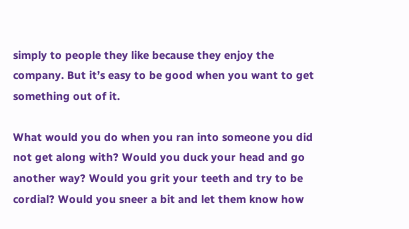simply to people they like because they enjoy the company. But it’s easy to be good when you want to get something out of it.

What would you do when you ran into someone you did not get along with? Would you duck your head and go another way? Would you grit your teeth and try to be cordial? Would you sneer a bit and let them know how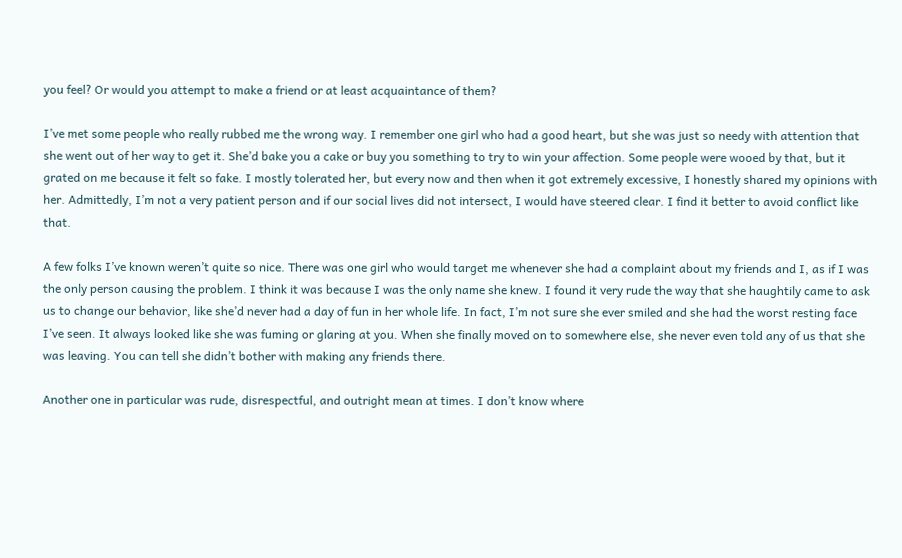you feel? Or would you attempt to make a friend or at least acquaintance of them?

I’ve met some people who really rubbed me the wrong way. I remember one girl who had a good heart, but she was just so needy with attention that she went out of her way to get it. She’d bake you a cake or buy you something to try to win your affection. Some people were wooed by that, but it grated on me because it felt so fake. I mostly tolerated her, but every now and then when it got extremely excessive, I honestly shared my opinions with her. Admittedly, I’m not a very patient person and if our social lives did not intersect, I would have steered clear. I find it better to avoid conflict like that.

A few folks I’ve known weren’t quite so nice. There was one girl who would target me whenever she had a complaint about my friends and I, as if I was the only person causing the problem. I think it was because I was the only name she knew. I found it very rude the way that she haughtily came to ask us to change our behavior, like she’d never had a day of fun in her whole life. In fact, I’m not sure she ever smiled and she had the worst resting face I’ve seen. It always looked like she was fuming or glaring at you. When she finally moved on to somewhere else, she never even told any of us that she was leaving. You can tell she didn’t bother with making any friends there.

Another one in particular was rude, disrespectful, and outright mean at times. I don’t know where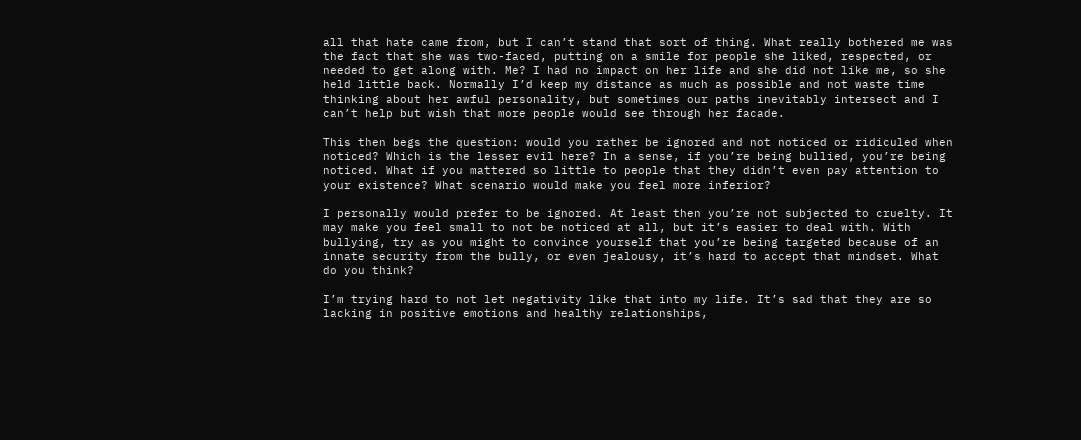all that hate came from, but I can’t stand that sort of thing. What really bothered me was the fact that she was two-faced, putting on a smile for people she liked, respected, or needed to get along with. Me? I had no impact on her life and she did not like me, so she held little back. Normally I’d keep my distance as much as possible and not waste time thinking about her awful personality, but sometimes our paths inevitably intersect and I can’t help but wish that more people would see through her facade.

This then begs the question: would you rather be ignored and not noticed or ridiculed when noticed? Which is the lesser evil here? In a sense, if you’re being bullied, you’re being noticed. What if you mattered so little to people that they didn’t even pay attention to your existence? What scenario would make you feel more inferior?

I personally would prefer to be ignored. At least then you’re not subjected to cruelty. It may make you feel small to not be noticed at all, but it’s easier to deal with. With bullying, try as you might to convince yourself that you’re being targeted because of an innate security from the bully, or even jealousy, it’s hard to accept that mindset. What do you think?

I’m trying hard to not let negativity like that into my life. It’s sad that they are so lacking in positive emotions and healthy relationships,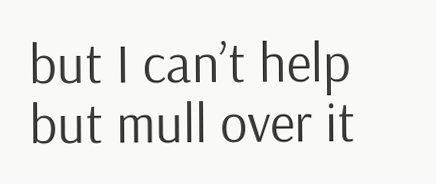but I can’t help but mull over it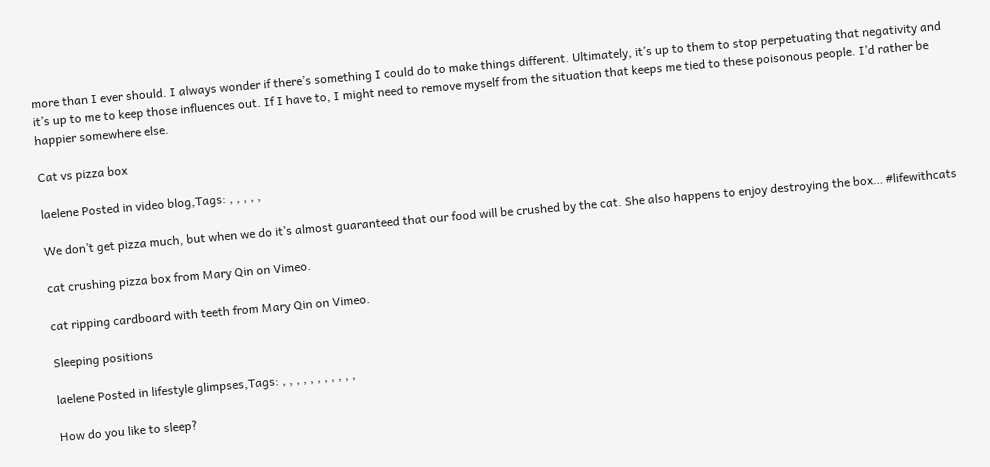more than I ever should. I always wonder if there’s something I could do to make things different. Ultimately, it’s up to them to stop perpetuating that negativity and it’s up to me to keep those influences out. If I have to, I might need to remove myself from the situation that keeps me tied to these poisonous people. I’d rather be happier somewhere else.

Cat vs pizza box

laelene Posted in video blog,Tags: , , , , ,

We don’t get pizza much, but when we do it’s almost guaranteed that our food will be crushed by the cat. She also happens to enjoy destroying the box… #lifewithcats

cat crushing pizza box from Mary Qin on Vimeo.

cat ripping cardboard with teeth from Mary Qin on Vimeo.

Sleeping positions

laelene Posted in lifestyle glimpses,Tags: , , , , , , , , , , ,

How do you like to sleep?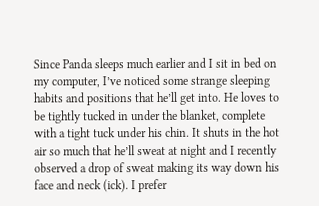Since Panda sleeps much earlier and I sit in bed on my computer, I’ve noticed some strange sleeping habits and positions that he’ll get into. He loves to be tightly tucked in under the blanket, complete with a tight tuck under his chin. It shuts in the hot air so much that he’ll sweat at night and I recently observed a drop of sweat making its way down his face and neck (ick). I prefer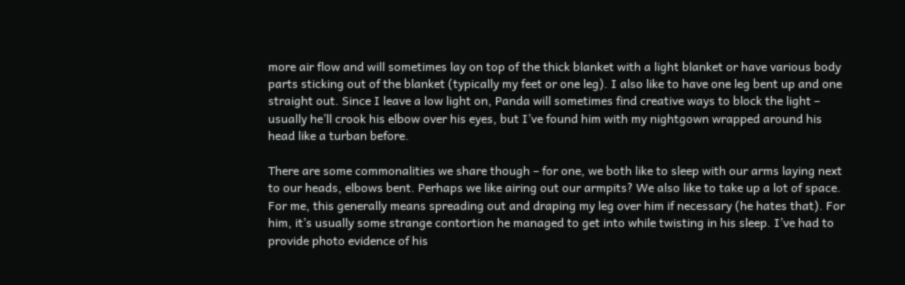more air flow and will sometimes lay on top of the thick blanket with a light blanket or have various body parts sticking out of the blanket (typically my feet or one leg). I also like to have one leg bent up and one straight out. Since I leave a low light on, Panda will sometimes find creative ways to block the light – usually he’ll crook his elbow over his eyes, but I’ve found him with my nightgown wrapped around his head like a turban before.

There are some commonalities we share though – for one, we both like to sleep with our arms laying next to our heads, elbows bent. Perhaps we like airing out our armpits? We also like to take up a lot of space. For me, this generally means spreading out and draping my leg over him if necessary (he hates that). For him, it’s usually some strange contortion he managed to get into while twisting in his sleep. I’ve had to provide photo evidence of his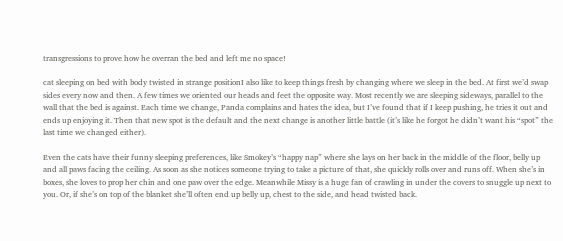transgressions to prove how he overran the bed and left me no space!

cat sleeping on bed with body twisted in strange positionI also like to keep things fresh by changing where we sleep in the bed. At first we’d swap sides every now and then. A few times we oriented our heads and feet the opposite way. Most recently we are sleeping sideways, parallel to the wall that the bed is against. Each time we change, Panda complains and hates the idea, but I’ve found that if I keep pushing, he tries it out and ends up enjoying it. Then that new spot is the default and the next change is another little battle (it’s like he forgot he didn’t want his “spot” the last time we changed either).

Even the cats have their funny sleeping preferences, like Smokey’s “happy nap” where she lays on her back in the middle of the floor, belly up and all paws facing the ceiling. As soon as she notices someone trying to take a picture of that, she quickly rolls over and runs off. When she’s in boxes, she loves to prop her chin and one paw over the edge. Meanwhile Missy is a huge fan of crawling in under the covers to snuggle up next to you. Or, if she’s on top of the blanket she’ll often end up belly up, chest to the side, and head twisted back.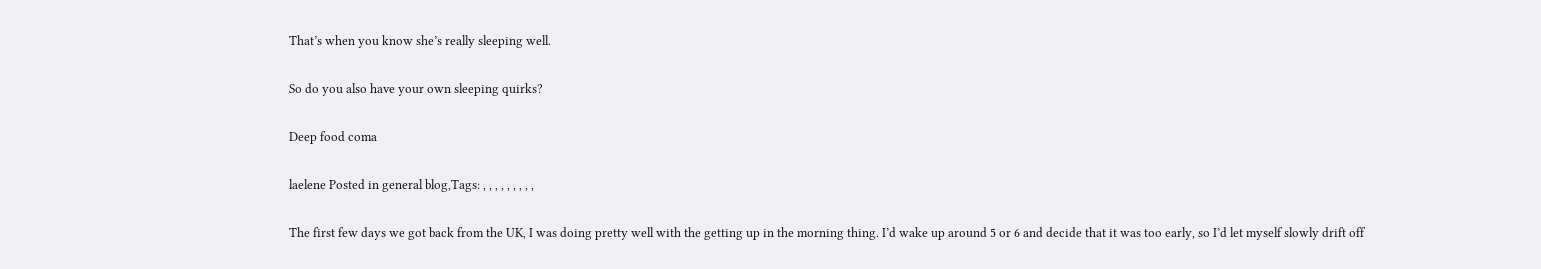That’s when you know she’s really sleeping well.

So do you also have your own sleeping quirks?

Deep food coma

laelene Posted in general blog,Tags: , , , , , , , , ,

The first few days we got back from the UK, I was doing pretty well with the getting up in the morning thing. I’d wake up around 5 or 6 and decide that it was too early, so I’d let myself slowly drift off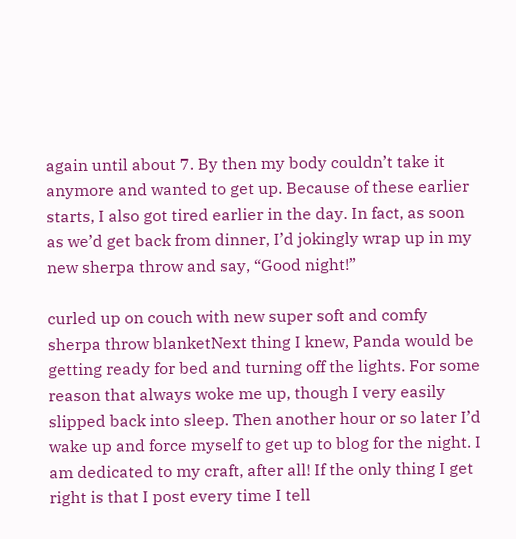again until about 7. By then my body couldn’t take it anymore and wanted to get up. Because of these earlier starts, I also got tired earlier in the day. In fact, as soon as we’d get back from dinner, I’d jokingly wrap up in my new sherpa throw and say, “Good night!”

curled up on couch with new super soft and comfy sherpa throw blanketNext thing I knew, Panda would be getting ready for bed and turning off the lights. For some reason that always woke me up, though I very easily slipped back into sleep. Then another hour or so later I’d wake up and force myself to get up to blog for the night. I am dedicated to my craft, after all! If the only thing I get right is that I post every time I tell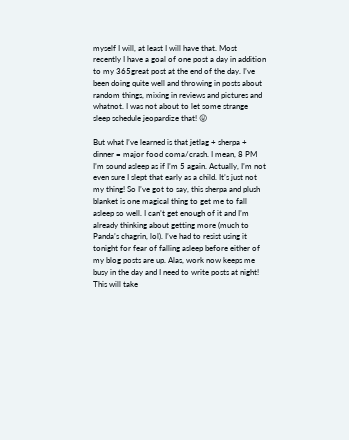myself I will, at least I will have that. Most recently I have a goal of one post a day in addition to my 365great post at the end of the day. I’ve been doing quite well and throwing in posts about random things, mixing in reviews and pictures and whatnot. I was not about to let some strange sleep schedule jeopardize that! 😛

But what I’ve learned is that jetlag + sherpa + dinner = major food coma/crash. I mean, 8 PM I’m sound asleep as if I’m 5 again. Actually, I’m not even sure I slept that early as a child. It’s just not my thing! So I’ve got to say, this sherpa and plush blanket is one magical thing to get me to fall asleep so well. I can’t get enough of it and I’m already thinking about getting more (much to Panda’s chagrin, lol). I’ve had to resist using it tonight for fear of falling asleep before either of my blog posts are up. Alas, work now keeps me busy in the day and I need to write posts at night! This will take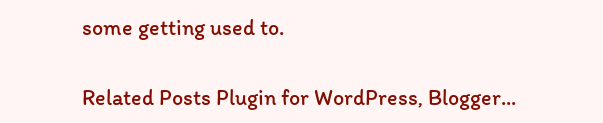some getting used to.

Related Posts Plugin for WordPress, Blogger...